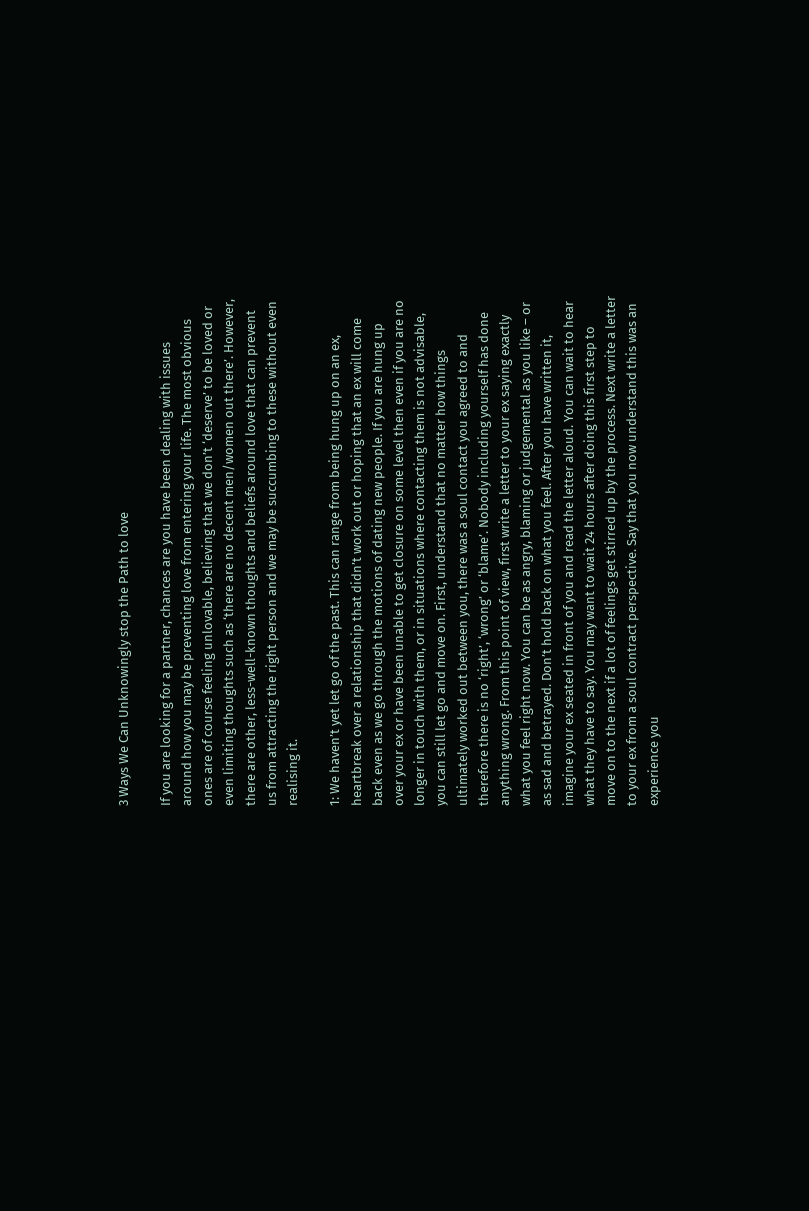3 Ways We Can Unknowingly stop the Path to love

If you are looking for a partner, chances are you have been dealing with issues around how you may be preventing love from entering your life. The most obvious ones are of course feeling unlovable, believing that we don’t ‘deserve’ to be loved or even limiting thoughts such as ‘there are no decent men/women out there’. However, there are other, less-well-known thoughts and beliefs around love that can prevent us from attracting the right person and we may be succumbing to these without even realising it.

1: We haven’t yet let go of the past. This can range from being hung up on an ex, heartbreak over a relationship that didn’t work out or hoping that an ex will come back even as we go through the motions of dating new people. If you are hung up over your ex or have been unable to get closure on some level then even if you are no longer in touch with them, or in situations where contacting them is not advisable, you can still let go and move on. First, understand that no matter how things ultimately worked out between you, there was a soul contact you agreed to and therefore there is no ‘right’, ‘wrong’ or ‘blame’. Nobody including yourself has done anything wrong. From this point of view, first write a letter to your ex saying exactly what you feel right now. You can be as angry, blaming or judgemental as you like – or as sad and betrayed. Don’t hold back on what you feel. After you have written it, imagine your ex seated in front of you and read the letter aloud. You can wait to hear what they have to say. You may want to wait 24 hours after doing this first step to move on to the next if a lot of feelings get stirred up by the process. Next write a letter to your ex from a soul contract perspective. Say that you now understand this was an experience you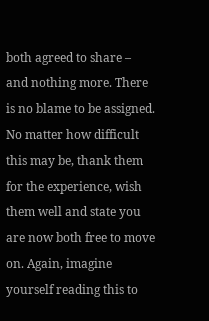both agreed to share – and nothing more. There is no blame to be assigned. No matter how difficult this may be, thank them for the experience, wish them well and state you are now both free to move on. Again, imagine yourself reading this to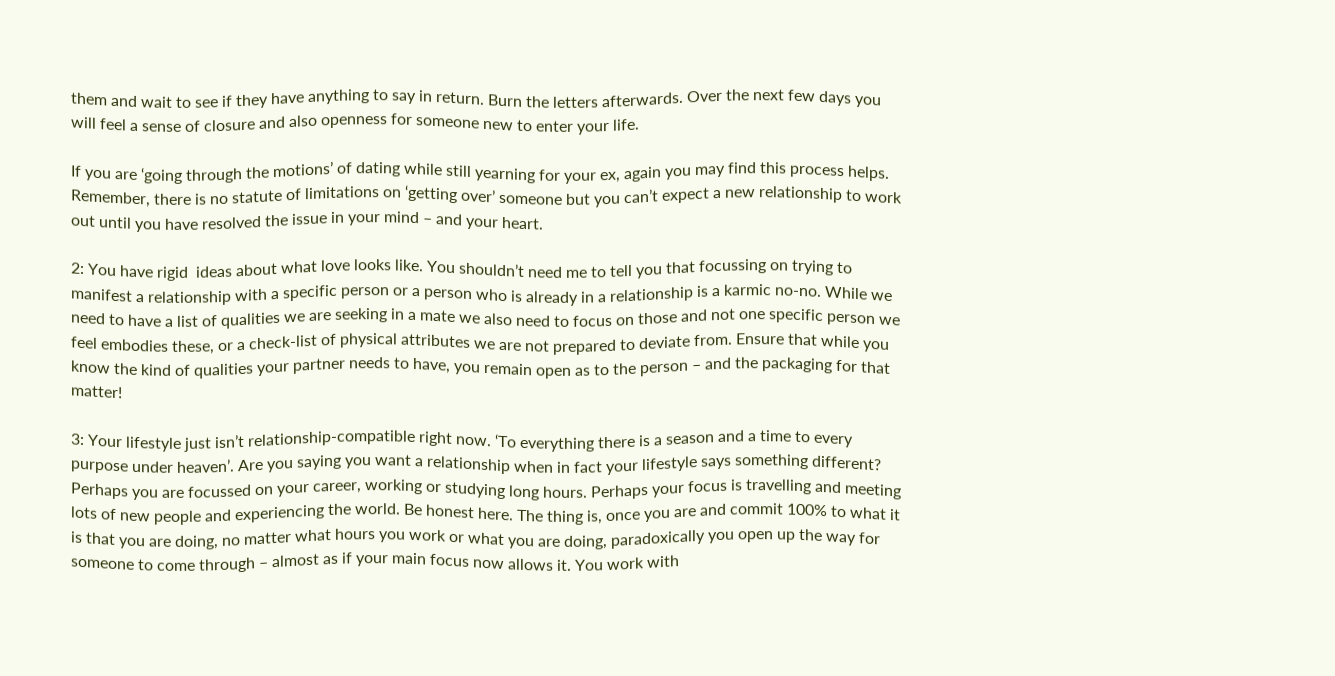them and wait to see if they have anything to say in return. Burn the letters afterwards. Over the next few days you will feel a sense of closure and also openness for someone new to enter your life.

If you are ‘going through the motions’ of dating while still yearning for your ex, again you may find this process helps. Remember, there is no statute of limitations on ‘getting over’ someone but you can’t expect a new relationship to work out until you have resolved the issue in your mind – and your heart.

2: You have rigid  ideas about what love looks like. You shouldn’t need me to tell you that focussing on trying to manifest a relationship with a specific person or a person who is already in a relationship is a karmic no-no. While we need to have a list of qualities we are seeking in a mate we also need to focus on those and not one specific person we feel embodies these, or a check-list of physical attributes we are not prepared to deviate from. Ensure that while you know the kind of qualities your partner needs to have, you remain open as to the person – and the packaging for that matter!

3: Your lifestyle just isn’t relationship-compatible right now. ‘To everything there is a season and a time to every purpose under heaven’. Are you saying you want a relationship when in fact your lifestyle says something different? Perhaps you are focussed on your career, working or studying long hours. Perhaps your focus is travelling and meeting lots of new people and experiencing the world. Be honest here. The thing is, once you are and commit 100% to what it is that you are doing, no matter what hours you work or what you are doing, paradoxically you open up the way for someone to come through – almost as if your main focus now allows it. You work with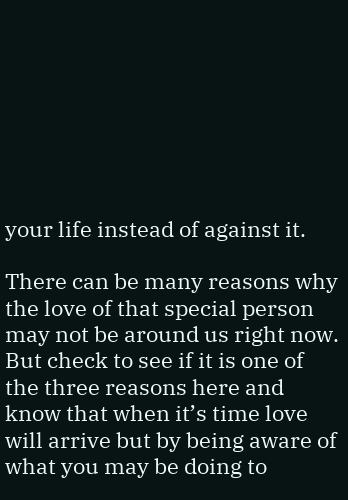your life instead of against it.

There can be many reasons why the love of that special person may not be around us right now. But check to see if it is one of the three reasons here and know that when it’s time love will arrive but by being aware of what you may be doing to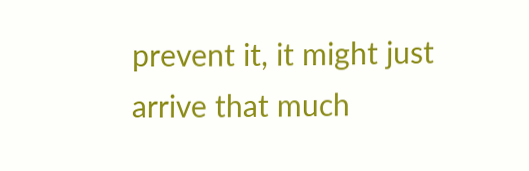prevent it, it might just arrive that much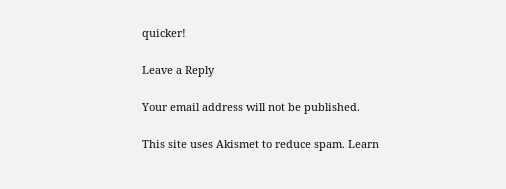quicker!

Leave a Reply

Your email address will not be published.

This site uses Akismet to reduce spam. Learn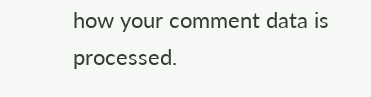how your comment data is processed.